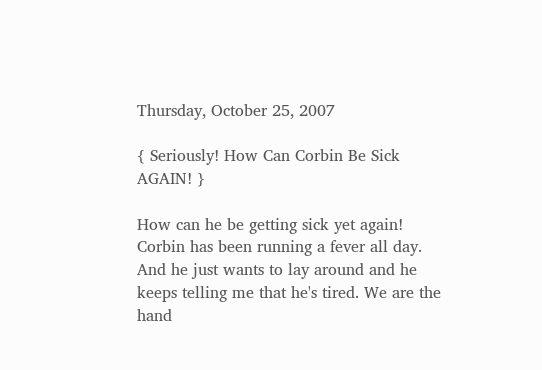Thursday, October 25, 2007

{ Seriously! How Can Corbin Be Sick AGAIN! }

How can he be getting sick yet again! Corbin has been running a fever all day. And he just wants to lay around and he keeps telling me that he's tired. We are the hand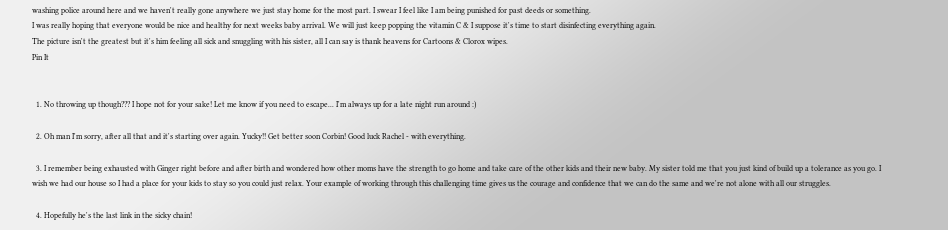washing police around here and we haven't really gone anywhere we just stay home for the most part. I swear I feel like I am being punished for past deeds or something.
I was really hoping that everyone would be nice and healthy for next weeks baby arrival. We will just keep popping the vitamin C & I suppose it's time to start disinfecting everything again.
The picture isn't the greatest but it's him feeling all sick and snuggling with his sister, all I can say is thank heavens for Cartoons & Clorox wipes.
Pin It


  1. No throwing up though??? I hope not for your sake! Let me know if you need to escape... I'm always up for a late night run around :)

  2. Oh man I'm sorry, after all that and it's starting over again. Yucky!! Get better soon Corbin! Good luck Rachel - with everything.

  3. I remember being exhausted with Ginger right before and after birth and wondered how other moms have the strength to go home and take care of the other kids and their new baby. My sister told me that you just kind of build up a tolerance as you go. I wish we had our house so I had a place for your kids to stay so you could just relax. Your example of working through this challenging time gives us the courage and confidence that we can do the same and we're not alone with all our struggles.

  4. Hopefully he's the last link in the sicky chain!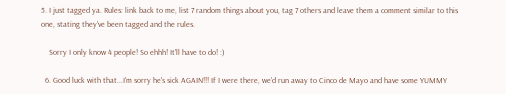5. I just tagged ya. Rules: link back to me, list 7 random things about you, tag 7 others and leave them a comment similar to this one, stating they've been tagged and the rules.

    Sorry I only know 4 people! So ehhh! It'll have to do! :)

  6. Good luck with that...I'm sorry he's sick AGAIN!!! If I were there, we'd run away to Cinco de Mayo and have some YUMMY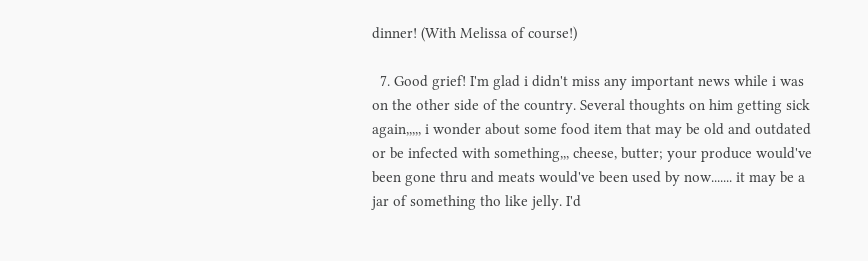dinner! (With Melissa of course!)

  7. Good grief! I'm glad i didn't miss any important news while i was on the other side of the country. Several thoughts on him getting sick again,,,,, i wonder about some food item that may be old and outdated or be infected with something,,, cheese, butter; your produce would've been gone thru and meats would've been used by now....... it may be a jar of something tho like jelly. I'd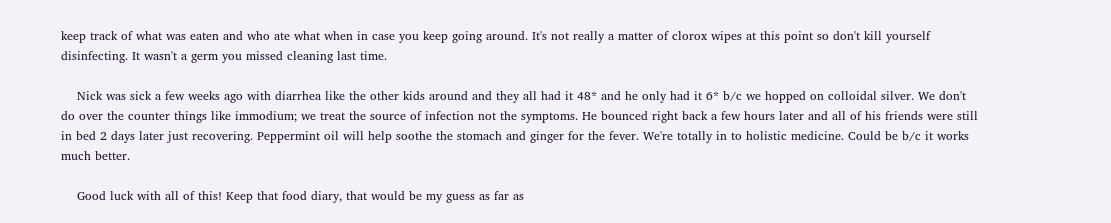keep track of what was eaten and who ate what when in case you keep going around. It's not really a matter of clorox wipes at this point so don't kill yourself disinfecting. It wasn't a germ you missed cleaning last time.

    Nick was sick a few weeks ago with diarrhea like the other kids around and they all had it 48* and he only had it 6* b/c we hopped on colloidal silver. We don't do over the counter things like immodium; we treat the source of infection not the symptoms. He bounced right back a few hours later and all of his friends were still in bed 2 days later just recovering. Peppermint oil will help soothe the stomach and ginger for the fever. We're totally in to holistic medicine. Could be b/c it works much better.

    Good luck with all of this! Keep that food diary, that would be my guess as far as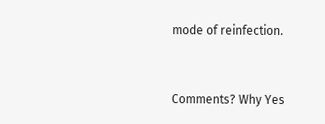mode of reinfection.


Comments? Why Yes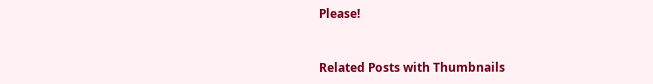Please!


Related Posts with Thumbnails